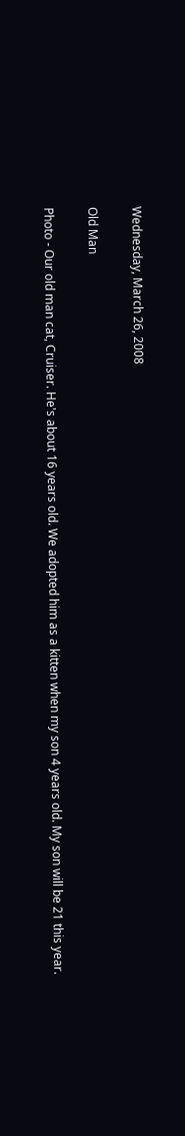Wednesday, March 26, 2008

Old Man

Photo - Our old man cat, Cruiser. He's about 16 years old. We adopted him as a kitten when my son 4 years old. My son will be 21 this year.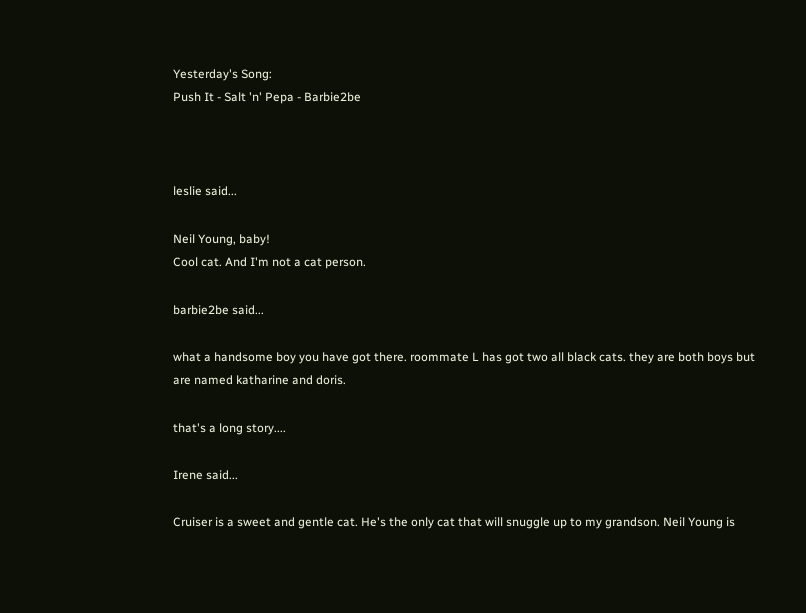Yesterday's Song:
Push It - Salt 'n' Pepa - Barbie2be



leslie said...

Neil Young, baby!
Cool cat. And I'm not a cat person.

barbie2be said...

what a handsome boy you have got there. roommate L has got two all black cats. they are both boys but are named katharine and doris.

that's a long story....

Irene said...

Cruiser is a sweet and gentle cat. He's the only cat that will snuggle up to my grandson. Neil Young is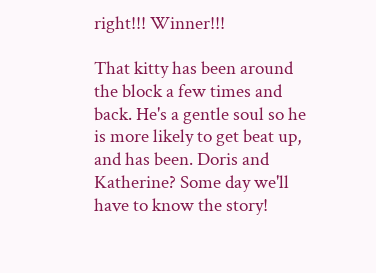right!!! Winner!!!

That kitty has been around the block a few times and back. He's a gentle soul so he is more likely to get beat up, and has been. Doris and Katherine? Some day we'll have to know the story!